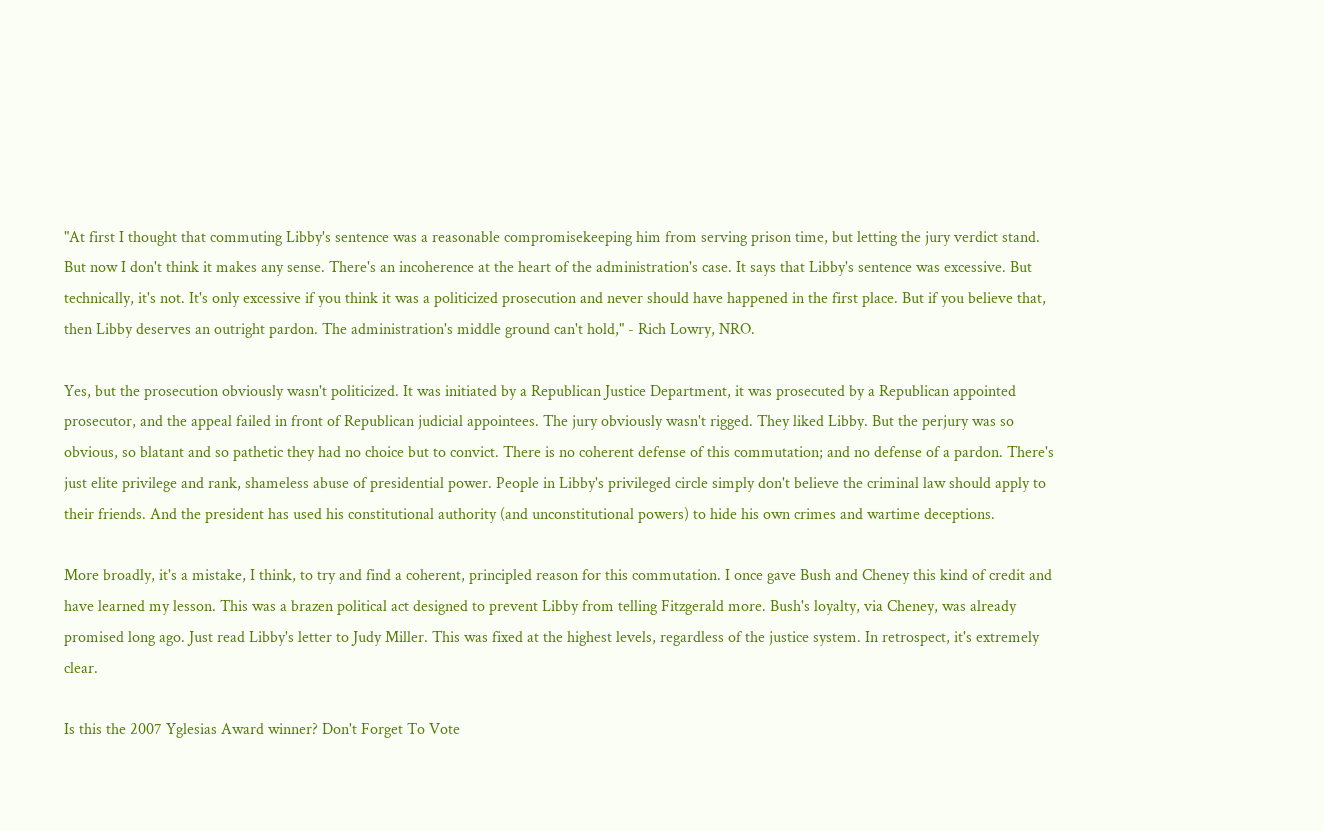"At first I thought that commuting Libby's sentence was a reasonable compromisekeeping him from serving prison time, but letting the jury verdict stand. But now I don't think it makes any sense. There's an incoherence at the heart of the administration's case. It says that Libby's sentence was excessive. But technically, it's not. It's only excessive if you think it was a politicized prosecution and never should have happened in the first place. But if you believe that, then Libby deserves an outright pardon. The administration's middle ground can't hold," - Rich Lowry, NRO.

Yes, but the prosecution obviously wasn't politicized. It was initiated by a Republican Justice Department, it was prosecuted by a Republican appointed prosecutor, and the appeal failed in front of Republican judicial appointees. The jury obviously wasn't rigged. They liked Libby. But the perjury was so obvious, so blatant and so pathetic they had no choice but to convict. There is no coherent defense of this commutation; and no defense of a pardon. There's just elite privilege and rank, shameless abuse of presidential power. People in Libby's privileged circle simply don't believe the criminal law should apply to their friends. And the president has used his constitutional authority (and unconstitutional powers) to hide his own crimes and wartime deceptions.

More broadly, it's a mistake, I think, to try and find a coherent, principled reason for this commutation. I once gave Bush and Cheney this kind of credit and have learned my lesson. This was a brazen political act designed to prevent Libby from telling Fitzgerald more. Bush's loyalty, via Cheney, was already promised long ago. Just read Libby's letter to Judy Miller. This was fixed at the highest levels, regardless of the justice system. In retrospect, it's extremely clear.

Is this the 2007 Yglesias Award winner? Don't Forget To Vote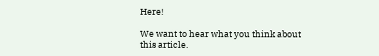Here!

We want to hear what you think about this article.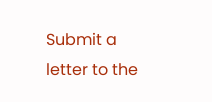Submit a letter to the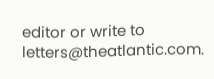editor or write to letters@theatlantic.com.